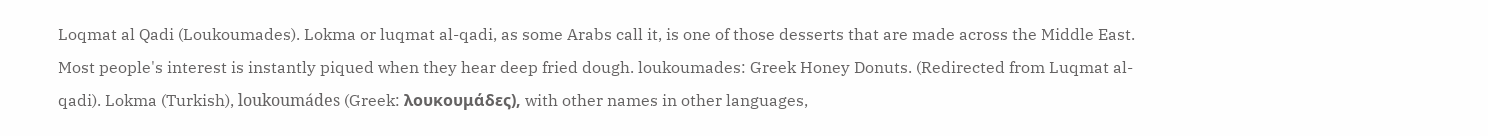Loqmat al Qadi (Loukoumades). Lokma or luqmat al-qadi, as some Arabs call it, is one of those desserts that are made across the Middle East. Most people's interest is instantly piqued when they hear deep fried dough. loukoumades: Greek Honey Donuts. (Redirected from Luqmat al-qadi). Lokma (Turkish), loukoumádes (Greek: λουκουμάδες), with other names in other languages,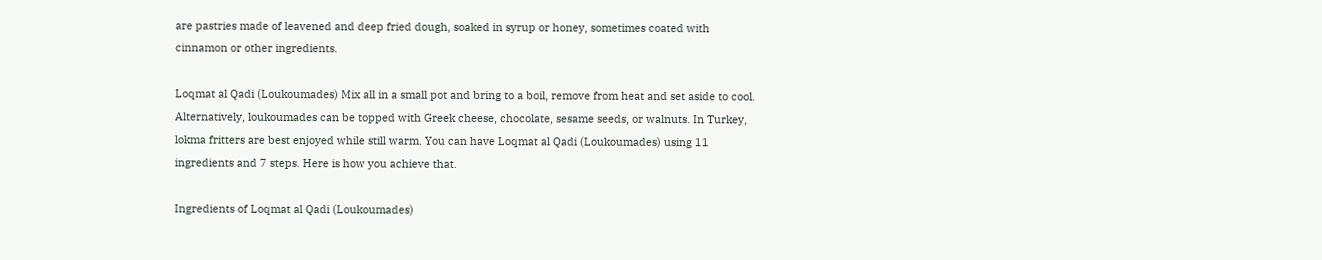are pastries made of leavened and deep fried dough, soaked in syrup or honey, sometimes coated with cinnamon or other ingredients.

Loqmat al Qadi (Loukoumades) Mix all in a small pot and bring to a boil, remove from heat and set aside to cool. Alternatively, loukoumades can be topped with Greek cheese, chocolate, sesame seeds, or walnuts. In Turkey, lokma fritters are best enjoyed while still warm. You can have Loqmat al Qadi (Loukoumades) using 11 ingredients and 7 steps. Here is how you achieve that.

Ingredients of Loqmat al Qadi (Loukoumades)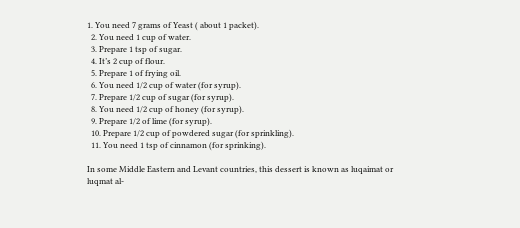1. You need 7 grams of Yeast ( about 1 packet).
  2. You need 1 cup of water.
  3. Prepare 1 tsp of sugar.
  4. It’s 2 cup of flour.
  5. Prepare 1 of frying oil.
  6. You need 1/2 cup of water (for syrup).
  7. Prepare 1/2 cup of sugar (for syrup).
  8. You need 1/2 cup of honey (for syrup).
  9. Prepare 1/2 of lime (for syrup).
  10. Prepare 1/2 cup of powdered sugar (for sprinkling).
  11. You need 1 tsp of cinnamon (for sprinking).

In some Middle Eastern and Levant countries, this dessert is known as luqaimat or luqmat al-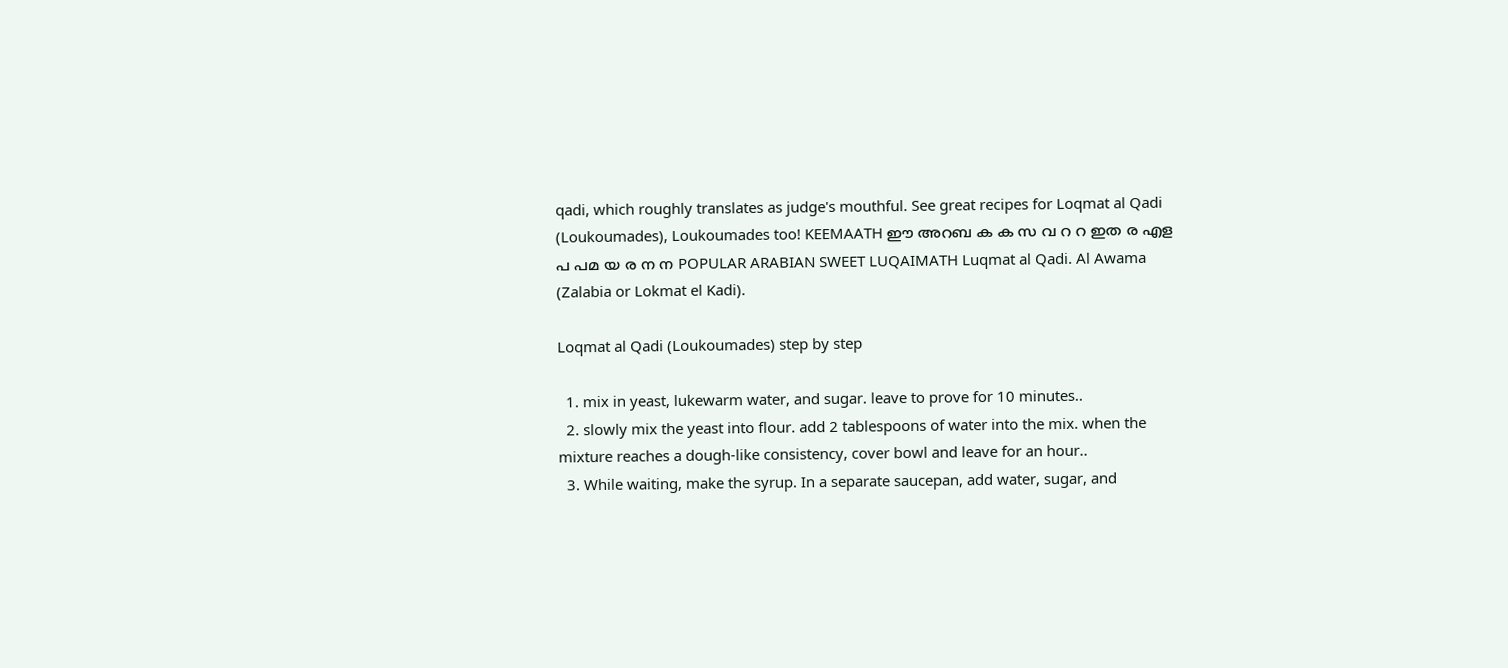qadi, which roughly translates as judge's mouthful. See great recipes for Loqmat al Qadi (Loukoumades), Loukoumades too! KEEMAATH ഈ അറബ ക ക സ വ റ റ ഇത ര എള പ പമ യ ര ന ന POPULAR ARABIAN SWEET LUQAIMATH Luqmat al Qadi. Al Awama (Zalabia or Lokmat el Kadi).

Loqmat al Qadi (Loukoumades) step by step

  1. mix in yeast, lukewarm water, and sugar. leave to prove for 10 minutes..
  2. slowly mix the yeast into flour. add 2 tablespoons of water into the mix. when the mixture reaches a dough-like consistency, cover bowl and leave for an hour..
  3. While waiting, make the syrup. In a separate saucepan, add water, sugar, and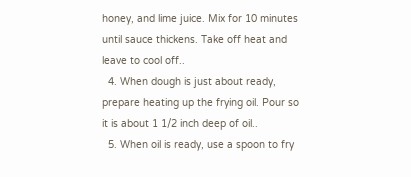honey, and lime juice. Mix for 10 minutes until sauce thickens. Take off heat and leave to cool off..
  4. When dough is just about ready, prepare heating up the frying oil. Pour so it is about 1 1/2 inch deep of oil..
  5. When oil is ready, use a spoon to fry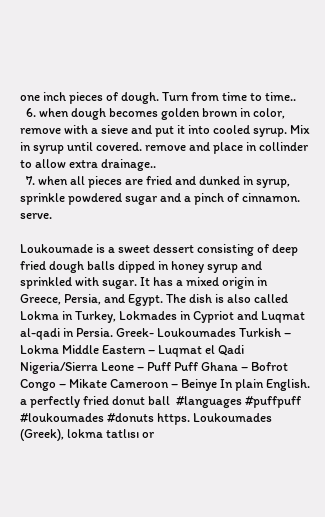one inch pieces of dough. Turn from time to time..
  6. when dough becomes golden brown in color, remove with a sieve and put it into cooled syrup. Mix in syrup until covered. remove and place in collinder to allow extra drainage..
  7. when all pieces are fried and dunked in syrup, sprinkle powdered sugar and a pinch of cinnamon. serve.

Loukoumade is a sweet dessert consisting of deep fried dough balls dipped in honey syrup and sprinkled with sugar. It has a mixed origin in Greece, Persia, and Egypt. The dish is also called Lokma in Turkey, Lokmades in Cypriot and Luqmat al-qadi in Persia. Greek- Loukoumades Turkish – Lokma Middle Eastern – Luqmat el Qadi Nigeria/Sierra Leone – Puff Puff Ghana – Bofrot Congo – Mikate Cameroon – Beinye In plain English. a perfectly fried donut ball  #languages #puffpuff #loukoumades #donuts https. Loukoumades (Greek), lokma tatlısı or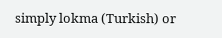simply lokma (Turkish) or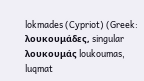lokmades (Cypriot) (Greek: λουκουμάδες, singular λουκουμάς loukoumas, luqmat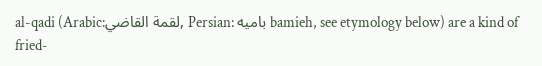al-qadi (Arabic:لقمة القاضي, Persian: بامیه bamieh, see etymology below) are a kind of fried-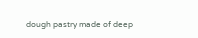dough pastry made of deep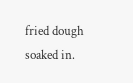fried dough soaked in.